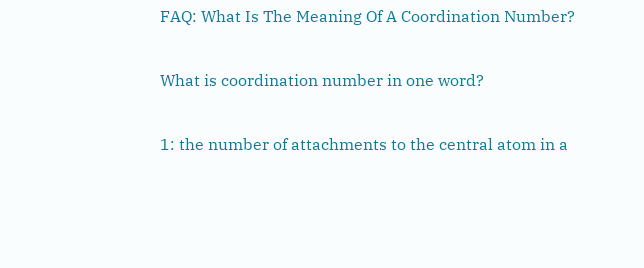FAQ: What Is The Meaning Of A Coordination Number?

What is coordination number in one word?

1: the number of attachments to the central atom in a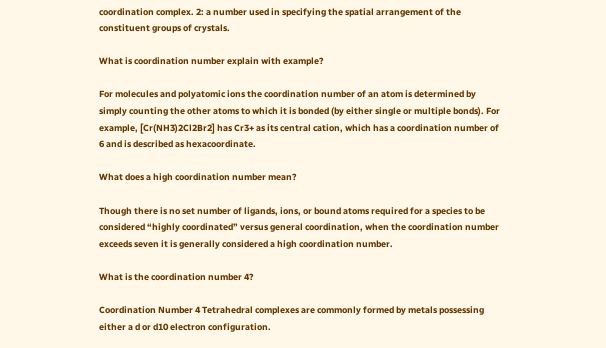coordination complex. 2: a number used in specifying the spatial arrangement of the constituent groups of crystals.

What is coordination number explain with example?

For molecules and polyatomic ions the coordination number of an atom is determined by simply counting the other atoms to which it is bonded (by either single or multiple bonds). For example, [Cr(NH3)2Cl2Br2] has Cr3+ as its central cation, which has a coordination number of 6 and is described as hexacoordinate.

What does a high coordination number mean?

Though there is no set number of ligands, ions, or bound atoms required for a species to be considered “highly coordinated” versus general coordination, when the coordination number exceeds seven it is generally considered a high coordination number.

What is the coordination number 4?

Coordination Number 4 Tetrahedral complexes are commonly formed by metals possessing either a d or d10 electron configuration.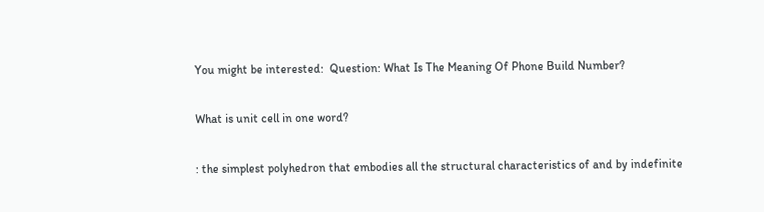You might be interested:  Question: What Is The Meaning Of Phone Build Number?

What is unit cell in one word?

: the simplest polyhedron that embodies all the structural characteristics of and by indefinite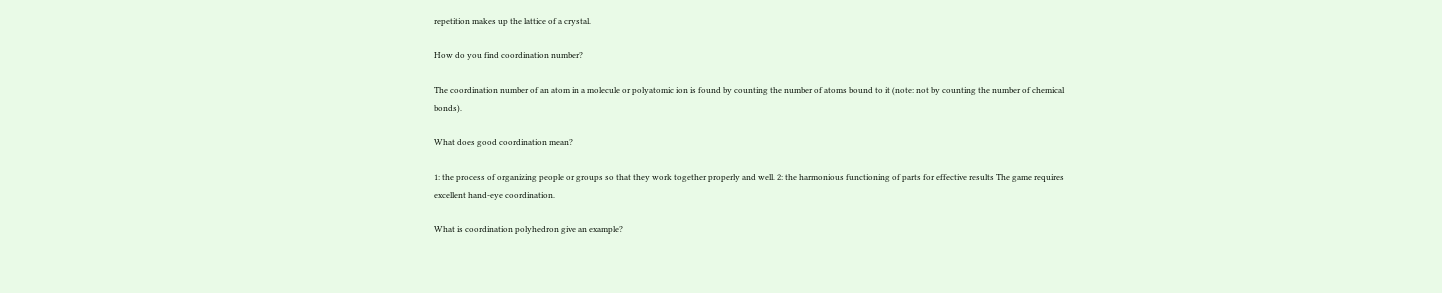repetition makes up the lattice of a crystal.

How do you find coordination number?

The coordination number of an atom in a molecule or polyatomic ion is found by counting the number of atoms bound to it (note: not by counting the number of chemical bonds).

What does good coordination mean?

1: the process of organizing people or groups so that they work together properly and well. 2: the harmonious functioning of parts for effective results The game requires excellent hand-eye coordination.

What is coordination polyhedron give an example?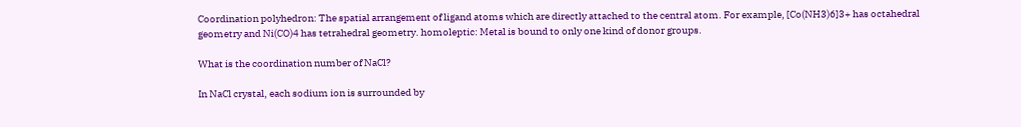Coordination polyhedron: The spatial arrangement of ligand atoms which are directly attached to the central atom. For example, [Co(NH3)6]3+ has octahedral geometry and Ni(CO)4 has tetrahedral geometry. homoleptic: Metal is bound to only one kind of donor groups.

What is the coordination number of NaCl?

In NaCl crystal, each sodium ion is surrounded by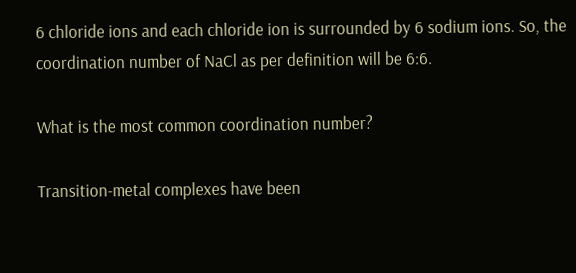6 chloride ions and each chloride ion is surrounded by 6 sodium ions. So, the coordination number of NaCl as per definition will be 6:6.

What is the most common coordination number?

Transition-metal complexes have been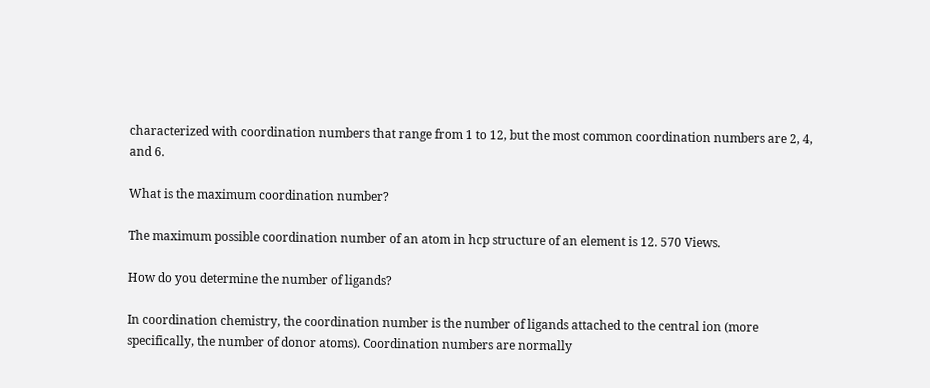characterized with coordination numbers that range from 1 to 12, but the most common coordination numbers are 2, 4, and 6.

What is the maximum coordination number?

The maximum possible coordination number of an atom in hcp structure of an element is 12. 570 Views.

How do you determine the number of ligands?

In coordination chemistry, the coordination number is the number of ligands attached to the central ion (more specifically, the number of donor atoms). Coordination numbers are normally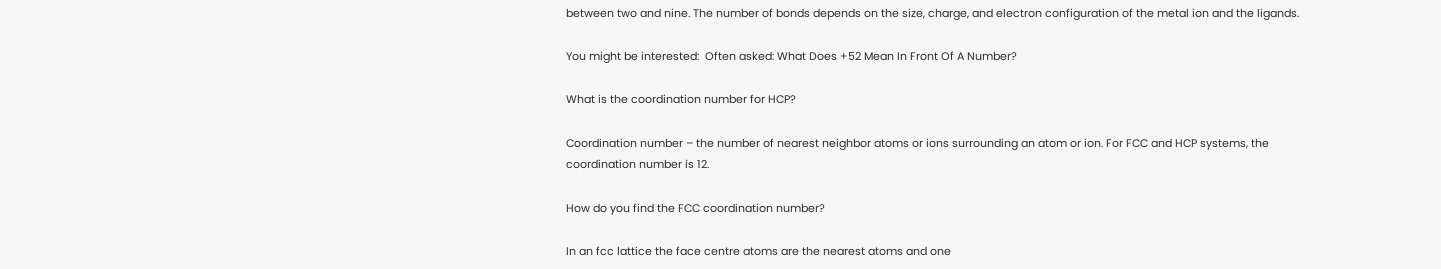between two and nine. The number of bonds depends on the size, charge, and electron configuration of the metal ion and the ligands.

You might be interested:  Often asked: What Does +52 Mean In Front Of A Number?

What is the coordination number for HCP?

Coordination number – the number of nearest neighbor atoms or ions surrounding an atom or ion. For FCC and HCP systems, the coordination number is 12.

How do you find the FCC coordination number?

In an fcc lattice the face centre atoms are the nearest atoms and one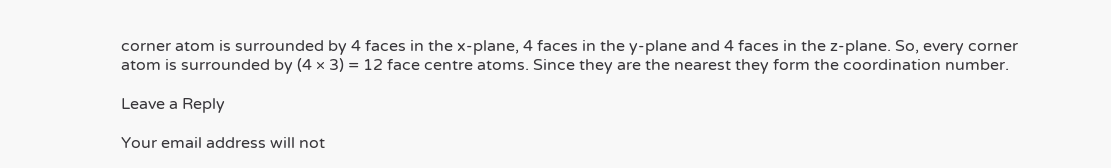corner atom is surrounded by 4 faces in the x-plane, 4 faces in the y-plane and 4 faces in the z-plane. So, every corner atom is surrounded by (4 × 3) = 12 face centre atoms. Since they are the nearest they form the coordination number.

Leave a Reply

Your email address will not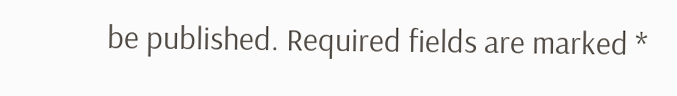be published. Required fields are marked *